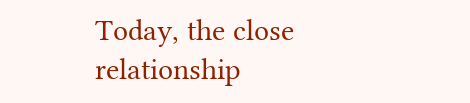Today, the close relationship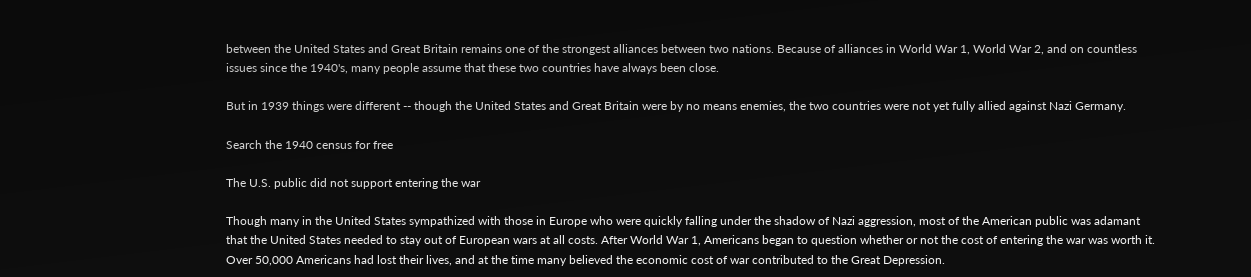between the United States and Great Britain remains one of the strongest alliances between two nations. Because of alliances in World War 1, World War 2, and on countless issues since the 1940's, many people assume that these two countries have always been close.

But in 1939 things were different -- though the United States and Great Britain were by no means enemies, the two countries were not yet fully allied against Nazi Germany.

Search the 1940 census for free

The U.S. public did not support entering the war

Though many in the United States sympathized with those in Europe who were quickly falling under the shadow of Nazi aggression, most of the American public was adamant that the United States needed to stay out of European wars at all costs. After World War 1, Americans began to question whether or not the cost of entering the war was worth it. Over 50,000 Americans had lost their lives, and at the time many believed the economic cost of war contributed to the Great Depression.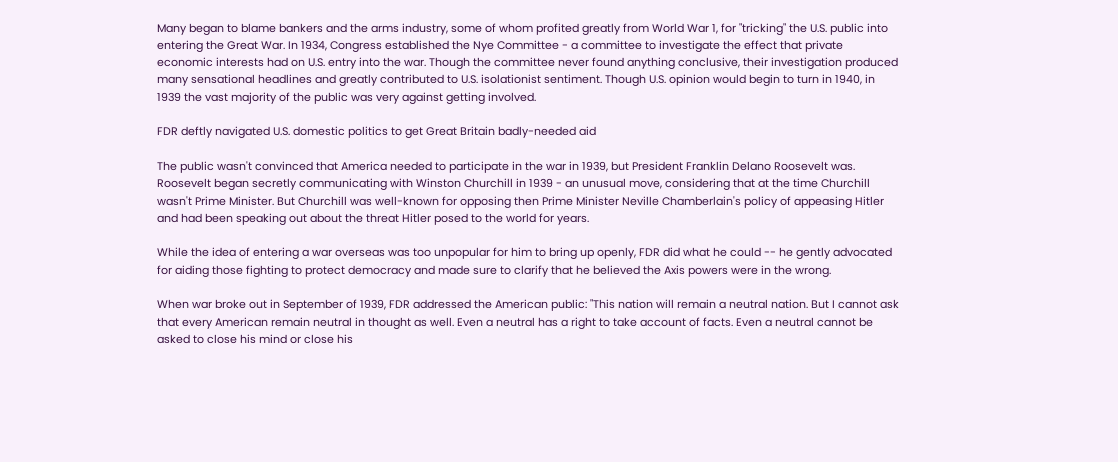Many began to blame bankers and the arms industry, some of whom profited greatly from World War 1, for "tricking" the U.S. public into entering the Great War. In 1934, Congress established the Nye Committee - a committee to investigate the effect that private economic interests had on U.S. entry into the war. Though the committee never found anything conclusive, their investigation produced many sensational headlines and greatly contributed to U.S. isolationist sentiment. Though U.S. opinion would begin to turn in 1940, in 1939 the vast majority of the public was very against getting involved.

FDR deftly navigated U.S. domestic politics to get Great Britain badly-needed aid

The public wasn't convinced that America needed to participate in the war in 1939, but President Franklin Delano Roosevelt was. Roosevelt began secretly communicating with Winston Churchill in 1939 - an unusual move, considering that at the time Churchill wasn't Prime Minister. But Churchill was well-known for opposing then Prime Minister Neville Chamberlain's policy of appeasing Hitler and had been speaking out about the threat Hitler posed to the world for years.

While the idea of entering a war overseas was too unpopular for him to bring up openly, FDR did what he could -- he gently advocated for aiding those fighting to protect democracy and made sure to clarify that he believed the Axis powers were in the wrong.

When war broke out in September of 1939, FDR addressed the American public: "This nation will remain a neutral nation. But I cannot ask that every American remain neutral in thought as well. Even a neutral has a right to take account of facts. Even a neutral cannot be asked to close his mind or close his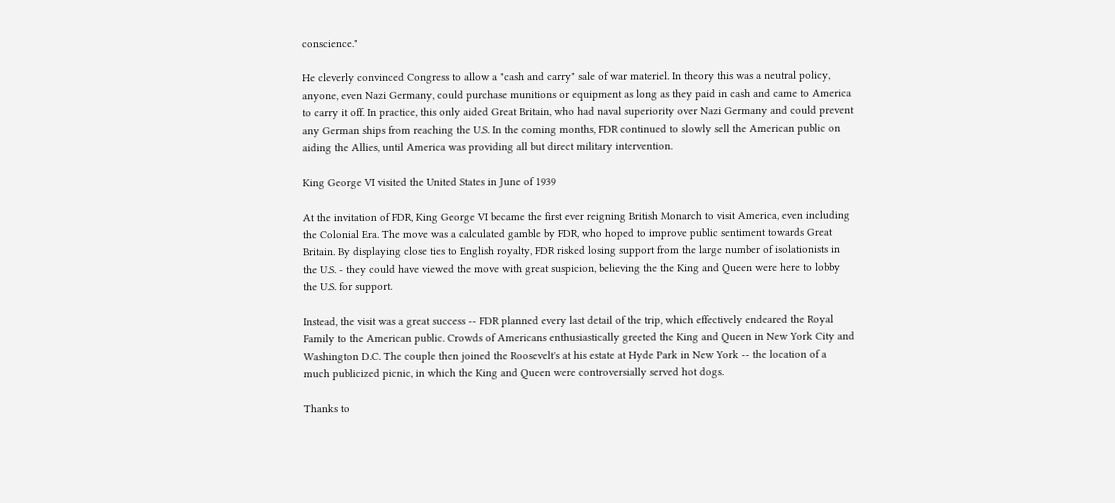conscience."

He cleverly convinced Congress to allow a "cash and carry" sale of war materiel. In theory this was a neutral policy, anyone, even Nazi Germany, could purchase munitions or equipment as long as they paid in cash and came to America to carry it off. In practice, this only aided Great Britain, who had naval superiority over Nazi Germany and could prevent any German ships from reaching the U.S. In the coming months, FDR continued to slowly sell the American public on aiding the Allies, until America was providing all but direct military intervention.

King George VI visited the United States in June of 1939

At the invitation of FDR, King George VI became the first ever reigning British Monarch to visit America, even including the Colonial Era. The move was a calculated gamble by FDR, who hoped to improve public sentiment towards Great Britain. By displaying close ties to English royalty, FDR risked losing support from the large number of isolationists in the U.S. - they could have viewed the move with great suspicion, believing the the King and Queen were here to lobby the U.S. for support.

Instead, the visit was a great success -- FDR planned every last detail of the trip, which effectively endeared the Royal Family to the American public. Crowds of Americans enthusiastically greeted the King and Queen in New York City and Washington D.C. The couple then joined the Roosevelt's at his estate at Hyde Park in New York -- the location of a much publicized picnic, in which the King and Queen were controversially served hot dogs.

Thanks to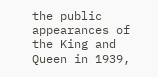the public appearances of the King and Queen in 1939,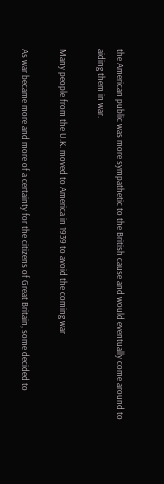the American public was more sympathetic to the British cause and would eventually come around to aiding them in war.

Many people from the U.K. moved to America in 1939 to avoid the coming war

As war became more and more of a certainty for the citizens of Great Britain, some decided to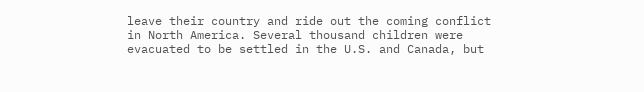leave their country and ride out the coming conflict in North America. Several thousand children were evacuated to be settled in the U.S. and Canada, but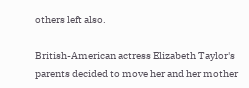others left also.

British-American actress Elizabeth Taylor's parents decided to move her and her mother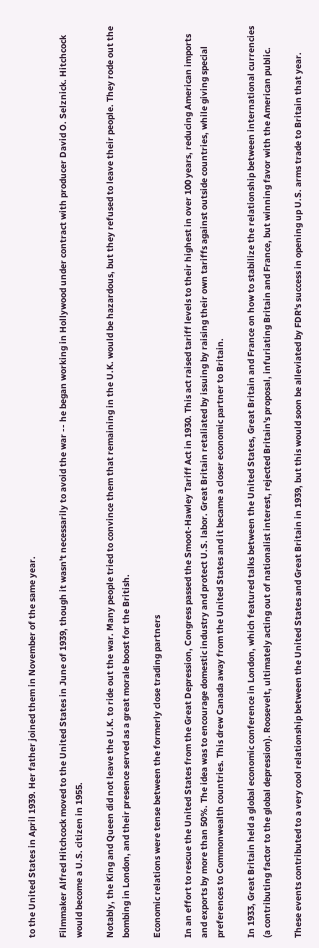to the United States in April 1939. Her father joined them in November of the same year.

Filmmaker Alfred Hitchcock moved to the United States in June of 1939, though it wasn't necessarily to avoid the war -- he began working in Hollywood under contract with producer David O. Selznick. Hitchcock would become a U.S. citizen in 1955.

Notably, the King and Queen did not leave the U.K. to ride out the war. Many people tried to convince them that remaining in the U.K. would be hazardous, but they refused to leave their people. They rode out the bombing in London, and their presence served as a great morale boost for the British.

Economic relations were tense between the formerly close trading partners

In an effort to rescue the United States from the Great Depression, Congress passed the Smoot-Hawley Tariff Act in 1930. This act raised tariff levels to their highest in over 100 years, reducing American imports and exports by more than 50%. The idea was to encourage domestic industry and protect U.S. labor. Great Britain retaliated by issuing by raising their own tariffs against outside countries, while giving special preferences to Commonwealth countries. This drew Canada away from the United States and it became a closer economic partner to Britain.

In 1933, Great Britain held a global economic conference in London, which featured talks between the United States, Great Britain and France on how to stabilize the relationship between international currencies (a contributing factor to the global depression). Roosevelt, ultimately acting out of nationalist interest, rejected Britain's proposal, infuriating Britain and France, but winning favor with the American public.

These events contributed to a very cool relationship between the United States and Great Britain in 1939, but this would soon be alleviated by FDR's success in opening up U.S. arms trade to Britain that year.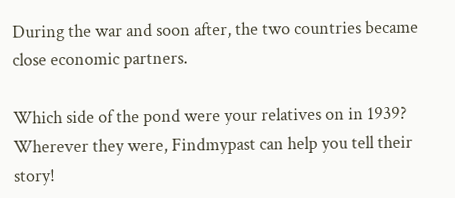During the war and soon after, the two countries became close economic partners.

Which side of the pond were your relatives on in 1939? Wherever they were, Findmypast can help you tell their story!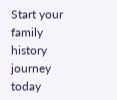Start your family history journey today